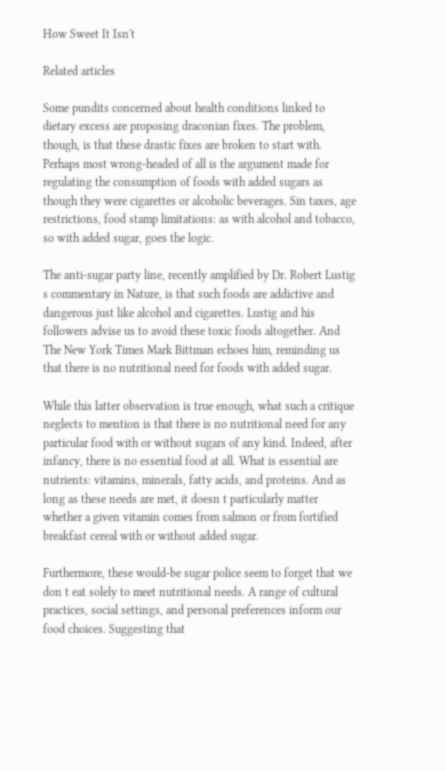How Sweet It Isn't

Related articles

Some pundits concerned about health conditions linked to dietary excess are proposing draconian fixes. The problem, though, is that these drastic fixes are broken to start with. Perhaps most wrong-headed of all is the argument made for regulating the consumption of foods with added sugars as though they were cigarettes or alcoholic beverages. Sin taxes, age restrictions, food stamp limitations: as with alcohol and tobacco, so with added sugar, goes the logic.

The anti-sugar party line, recently amplified by Dr. Robert Lustig s commentary in Nature, is that such foods are addictive and dangerous just like alcohol and cigarettes. Lustig and his followers advise us to avoid these toxic foods altogether. And The New York Times Mark Bittman echoes him, reminding us that there is no nutritional need for foods with added sugar.

While this latter observation is true enough, what such a critique neglects to mention is that there is no nutritional need for any particular food with or without sugars of any kind. Indeed, after infancy, there is no essential food at all. What is essential are nutrients: vitamins, minerals, fatty acids, and proteins. And as long as these needs are met, it doesn t particularly matter whether a given vitamin comes from salmon or from fortified breakfast cereal with or without added sugar.

Furthermore, these would-be sugar police seem to forget that we don t eat solely to meet nutritional needs. A range of cultural practices, social settings, and personal preferences inform our food choices. Suggesting that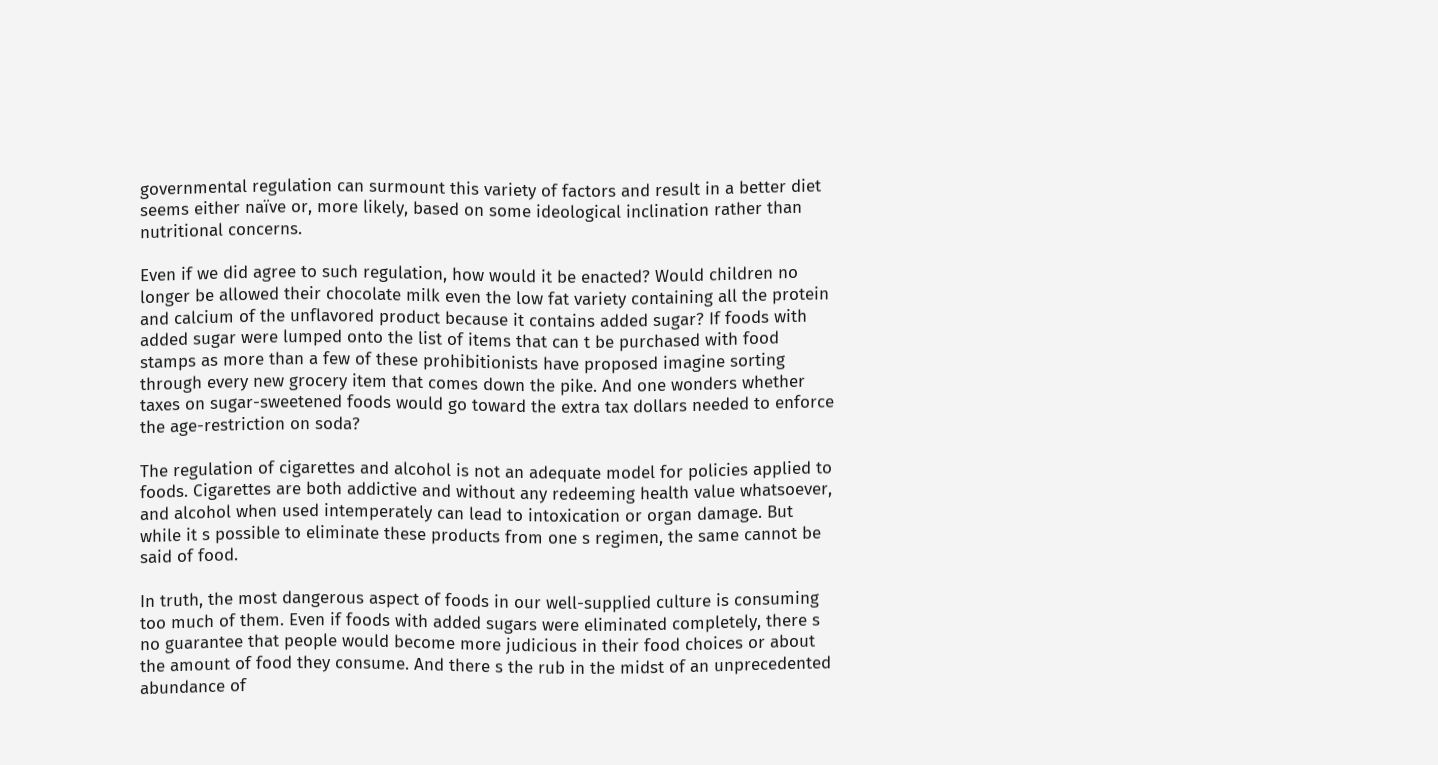governmental regulation can surmount this variety of factors and result in a better diet seems either naïve or, more likely, based on some ideological inclination rather than nutritional concerns.

Even if we did agree to such regulation, how would it be enacted? Would children no longer be allowed their chocolate milk even the low fat variety containing all the protein and calcium of the unflavored product because it contains added sugar? If foods with added sugar were lumped onto the list of items that can t be purchased with food stamps as more than a few of these prohibitionists have proposed imagine sorting through every new grocery item that comes down the pike. And one wonders whether taxes on sugar-sweetened foods would go toward the extra tax dollars needed to enforce the age-restriction on soda?

The regulation of cigarettes and alcohol is not an adequate model for policies applied to foods. Cigarettes are both addictive and without any redeeming health value whatsoever, and alcohol when used intemperately can lead to intoxication or organ damage. But while it s possible to eliminate these products from one s regimen, the same cannot be said of food.

In truth, the most dangerous aspect of foods in our well-supplied culture is consuming too much of them. Even if foods with added sugars were eliminated completely, there s no guarantee that people would become more judicious in their food choices or about the amount of food they consume. And there s the rub in the midst of an unprecedented abundance of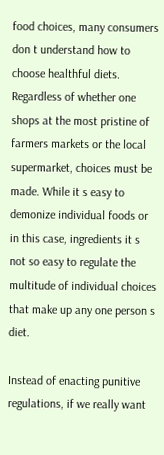food choices, many consumers don t understand how to choose healthful diets. Regardless of whether one shops at the most pristine of farmers markets or the local supermarket, choices must be made. While it s easy to demonize individual foods or in this case, ingredients it s not so easy to regulate the multitude of individual choices that make up any one person s diet.

Instead of enacting punitive regulations, if we really want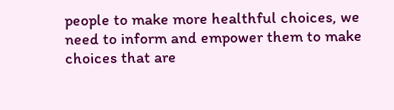people to make more healthful choices, we need to inform and empower them to make choices that are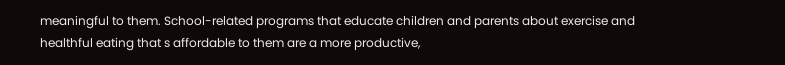meaningful to them. School-related programs that educate children and parents about exercise and healthful eating that s affordable to them are a more productive,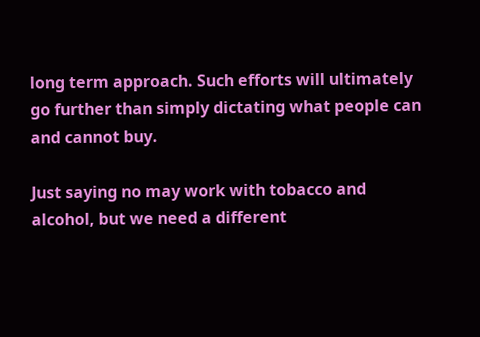long term approach. Such efforts will ultimately go further than simply dictating what people can and cannot buy.

Just saying no may work with tobacco and alcohol, but we need a different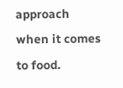approach when it comes to food.